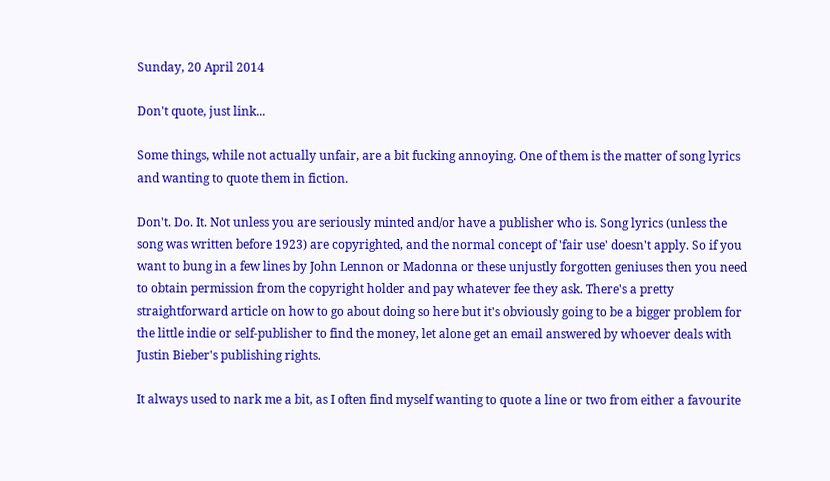Sunday, 20 April 2014

Don't quote, just link...

Some things, while not actually unfair, are a bit fucking annoying. One of them is the matter of song lyrics and wanting to quote them in fiction.

Don't. Do. It. Not unless you are seriously minted and/or have a publisher who is. Song lyrics (unless the song was written before 1923) are copyrighted, and the normal concept of 'fair use' doesn't apply. So if you want to bung in a few lines by John Lennon or Madonna or these unjustly forgotten geniuses then you need to obtain permission from the copyright holder and pay whatever fee they ask. There's a pretty straightforward article on how to go about doing so here but it's obviously going to be a bigger problem for the little indie or self-publisher to find the money, let alone get an email answered by whoever deals with Justin Bieber's publishing rights.

It always used to nark me a bit, as I often find myself wanting to quote a line or two from either a favourite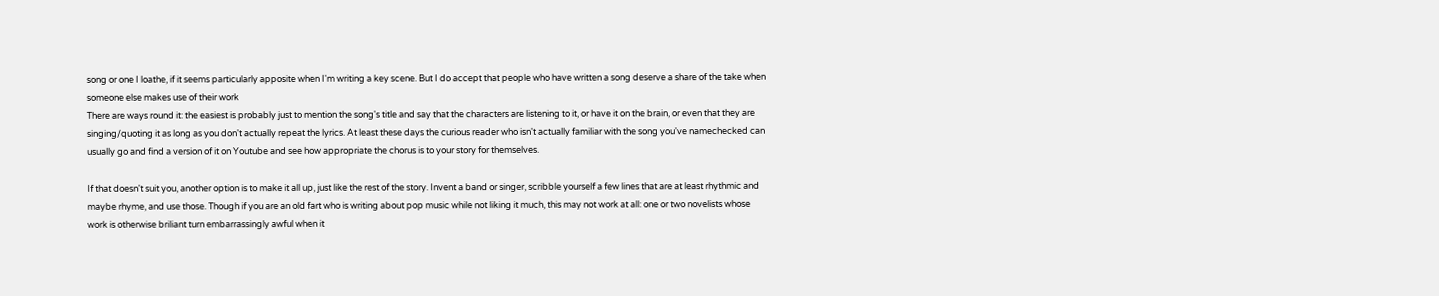song or one I loathe, if it seems particularly apposite when I'm writing a key scene. But I do accept that people who have written a song deserve a share of the take when someone else makes use of their work
There are ways round it: the easiest is probably just to mention the song's title and say that the characters are listening to it, or have it on the brain, or even that they are singing/quoting it as long as you don't actually repeat the lyrics. At least these days the curious reader who isn't actually familiar with the song you've namechecked can usually go and find a version of it on Youtube and see how appropriate the chorus is to your story for themselves.

If that doesn't suit you, another option is to make it all up, just like the rest of the story. Invent a band or singer, scribble yourself a few lines that are at least rhythmic and maybe rhyme, and use those. Though if you are an old fart who is writing about pop music while not liking it much, this may not work at all: one or two novelists whose work is otherwise briliant turn embarrassingly awful when it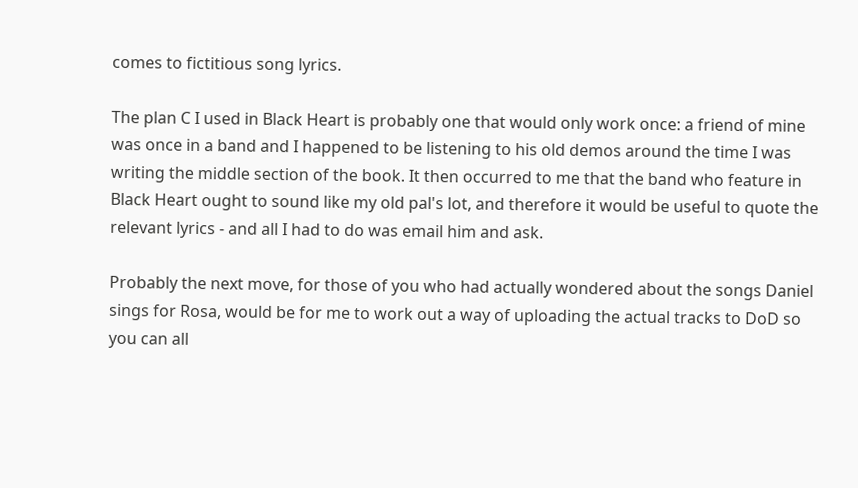comes to fictitious song lyrics.

The plan C I used in Black Heart is probably one that would only work once: a friend of mine was once in a band and I happened to be listening to his old demos around the time I was writing the middle section of the book. It then occurred to me that the band who feature in Black Heart ought to sound like my old pal's lot, and therefore it would be useful to quote the relevant lyrics - and all I had to do was email him and ask.

Probably the next move, for those of you who had actually wondered about the songs Daniel sings for Rosa, would be for me to work out a way of uploading the actual tracks to DoD so you can all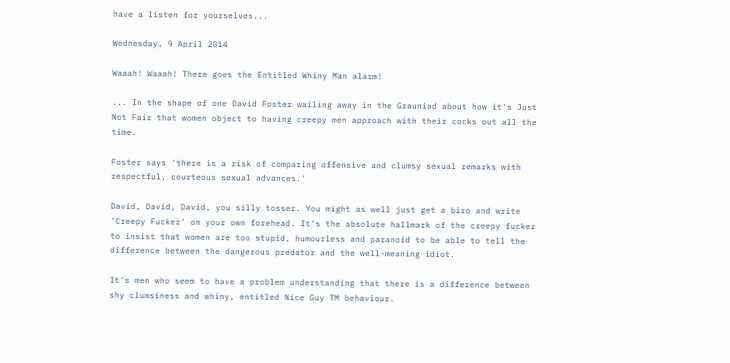have a listen for yourselves...

Wednesday, 9 April 2014

Waaah! Waaah! There goes the Entitled Whiny Man alarm!

... In the shape of one David Foster wailing away in the Grauniad about how it's Just Not Fair that women object to having creepy men approach with their cocks out all the time.

Foster says 'there is a risk of comparing offensive and clumsy sexual remarks with respectful, courteous sexual advances.'

David, David, David, you silly tosser. You might as well just get a biro and write 'Creepy Fucker' on your own forehead. It's the absolute hallmark of the creepy fucker to insist that women are too stupid, humourless and paranoid to be able to tell the difference between the dangerous predator and the well-meaning idiot.

It's men who seem to have a problem understanding that there is a difference between shy clumsiness and whiny, entitled Nice Guy TM behaviour.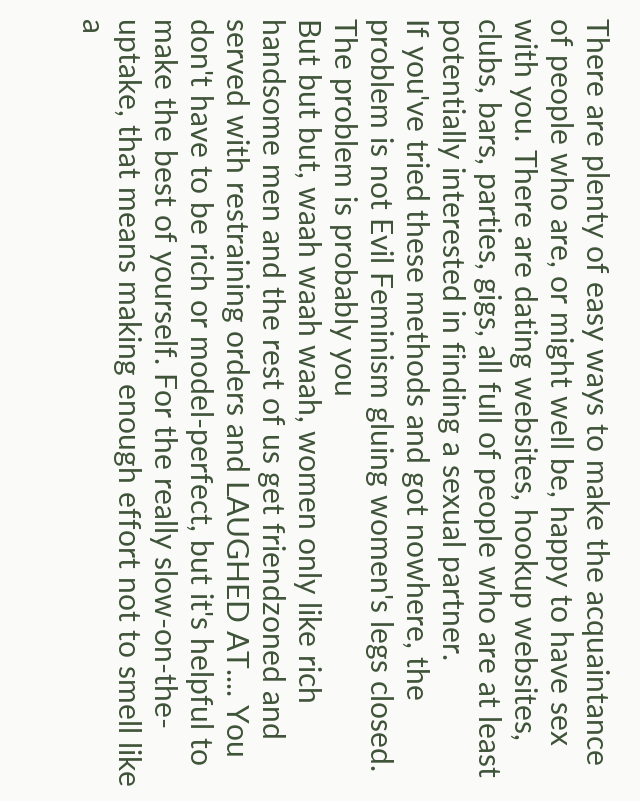There are plenty of easy ways to make the acquaintance of people who are, or might well be, happy to have sex with you. There are dating websites, hookup websites, clubs, bars, parties, gigs, all full of people who are at least potentially interested in finding a sexual partner.
If you've tried these methods and got nowhere, the problem is not Evil Feminism gluing women's legs closed. The problem is probably you
But but but, waah waah waah, women only like rich handsome men and the rest of us get friendzoned and served with restraining orders and LAUGHED AT.... You don't have to be rich or model-perfect, but it's helpful to make the best of yourself. For the really slow-on-the-uptake, that means making enough effort not to smell like a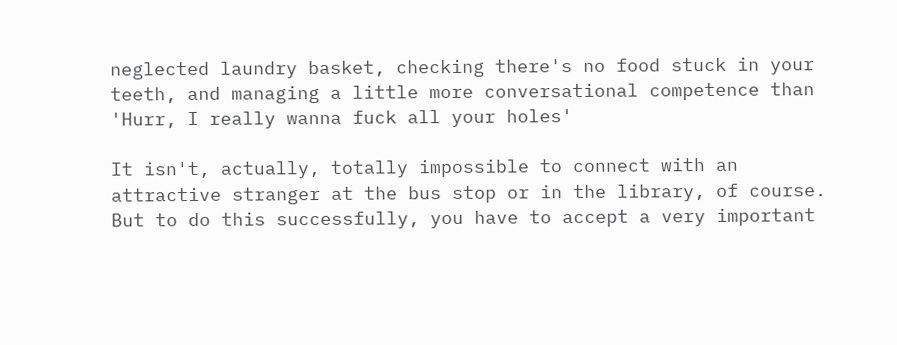neglected laundry basket, checking there's no food stuck in your teeth, and managing a little more conversational competence than 'Hurr, I really wanna fuck all your holes'

It isn't, actually, totally impossible to connect with an attractive stranger at the bus stop or in the library, of course. But to do this successfully, you have to accept a very important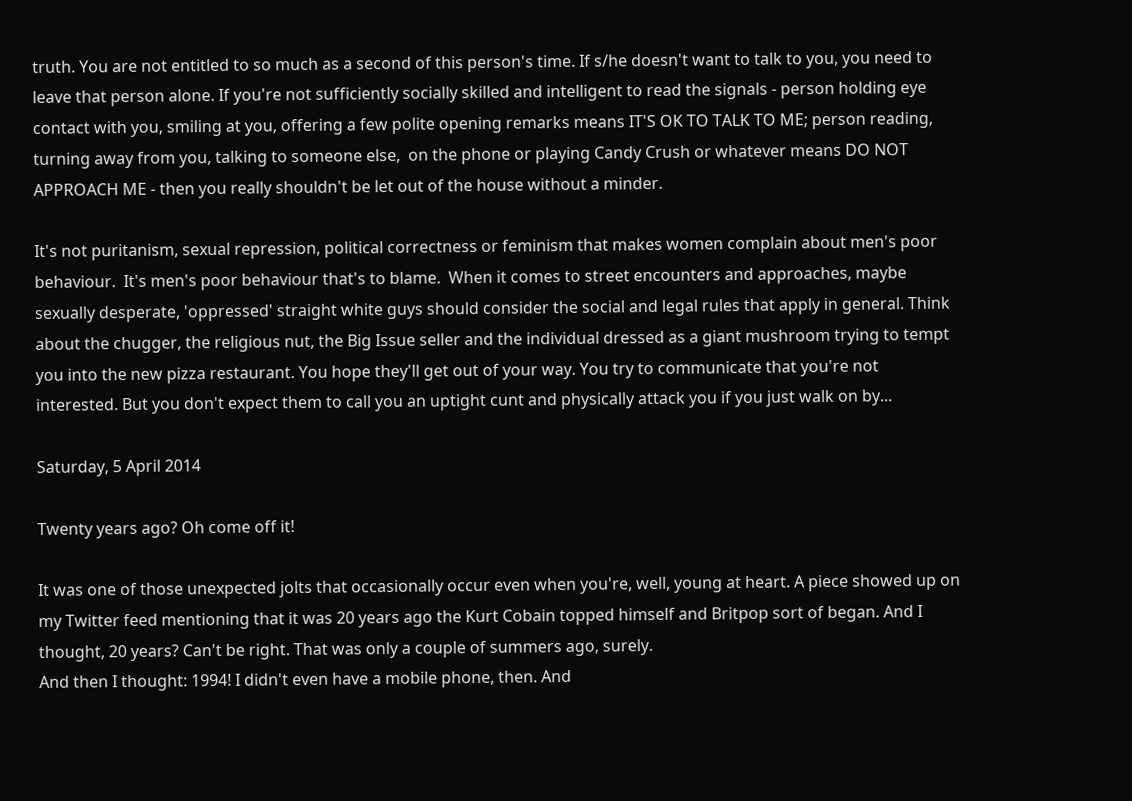truth. You are not entitled to so much as a second of this person's time. If s/he doesn't want to talk to you, you need to leave that person alone. If you're not sufficiently socially skilled and intelligent to read the signals - person holding eye contact with you, smiling at you, offering a few polite opening remarks means IT'S OK TO TALK TO ME; person reading, turning away from you, talking to someone else,  on the phone or playing Candy Crush or whatever means DO NOT APPROACH ME - then you really shouldn't be let out of the house without a minder.

It's not puritanism, sexual repression, political correctness or feminism that makes women complain about men's poor behaviour.  It's men's poor behaviour that's to blame.  When it comes to street encounters and approaches, maybe sexually desperate, 'oppressed' straight white guys should consider the social and legal rules that apply in general. Think about the chugger, the religious nut, the Big Issue seller and the individual dressed as a giant mushroom trying to tempt you into the new pizza restaurant. You hope they'll get out of your way. You try to communicate that you're not interested. But you don't expect them to call you an uptight cunt and physically attack you if you just walk on by...

Saturday, 5 April 2014

Twenty years ago? Oh come off it!

It was one of those unexpected jolts that occasionally occur even when you're, well, young at heart. A piece showed up on my Twitter feed mentioning that it was 20 years ago the Kurt Cobain topped himself and Britpop sort of began. And I thought, 20 years? Can't be right. That was only a couple of summers ago, surely.
And then I thought: 1994! I didn't even have a mobile phone, then. And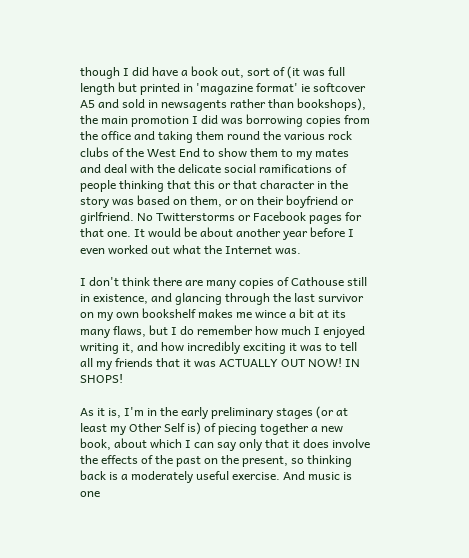though I did have a book out, sort of (it was full length but printed in 'magazine format' ie softcover A5 and sold in newsagents rather than bookshops), the main promotion I did was borrowing copies from the office and taking them round the various rock clubs of the West End to show them to my mates and deal with the delicate social ramifications of people thinking that this or that character in the story was based on them, or on their boyfriend or girlfriend. No Twitterstorms or Facebook pages for that one. It would be about another year before I even worked out what the Internet was.

I don't think there are many copies of Cathouse still in existence, and glancing through the last survivor on my own bookshelf makes me wince a bit at its many flaws, but I do remember how much I enjoyed writing it, and how incredibly exciting it was to tell all my friends that it was ACTUALLY OUT NOW! IN SHOPS!

As it is, I'm in the early preliminary stages (or at least my Other Self is) of piecing together a new book, about which I can say only that it does involve the effects of the past on the present, so thinking back is a moderately useful exercise. And music is one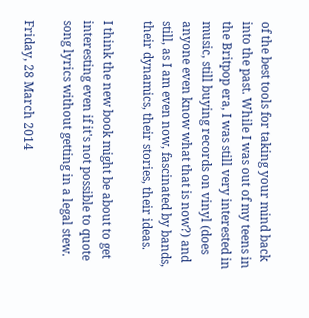of the best tools for taking your mind back into the past. While I was out of my teens in the Britpop era, I was still very interested in music, still buying records on vinyl (does anyone even know what that is now?) and still, as I am even now, fascinated by bands, their dynamics, their stories, their ideas.

I think the new book might be about to get interesting even if it's not possible to quote song lyrics without getting in a legal stew.

Friday, 28 March 2014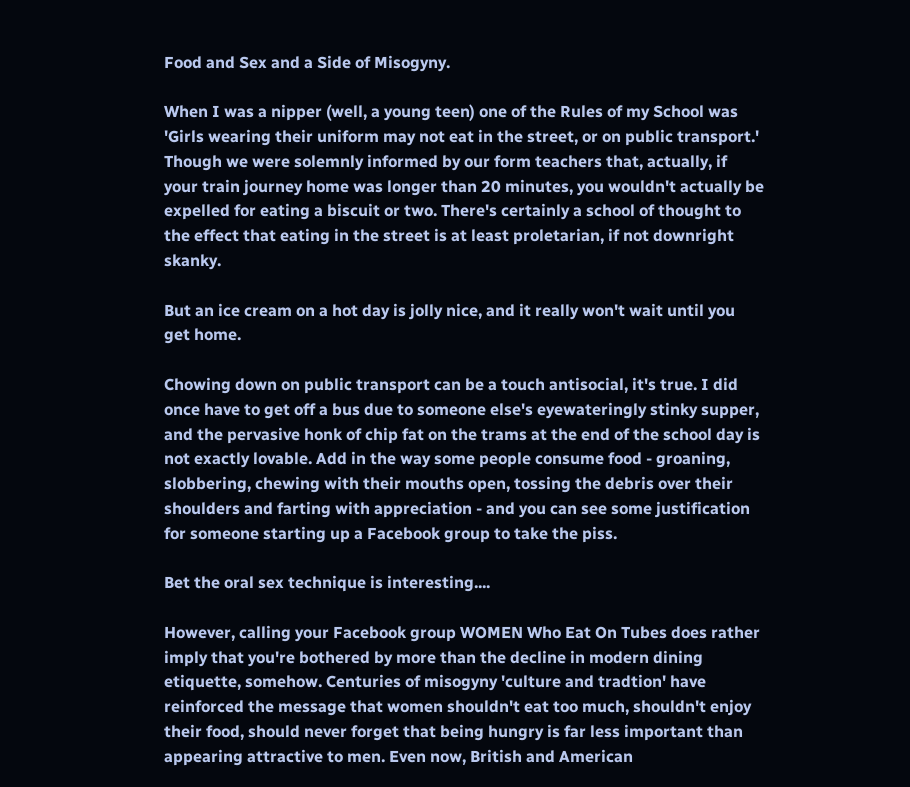Food and Sex and a Side of Misogyny.

When I was a nipper (well, a young teen) one of the Rules of my School was 'Girls wearing their uniform may not eat in the street, or on public transport.' Though we were solemnly informed by our form teachers that, actually, if your train journey home was longer than 20 minutes, you wouldn't actually be expelled for eating a biscuit or two. There's certainly a school of thought to the effect that eating in the street is at least proletarian, if not downright skanky.

But an ice cream on a hot day is jolly nice, and it really won't wait until you get home.

Chowing down on public transport can be a touch antisocial, it's true. I did once have to get off a bus due to someone else's eyewateringly stinky supper, and the pervasive honk of chip fat on the trams at the end of the school day is not exactly lovable. Add in the way some people consume food - groaning, slobbering, chewing with their mouths open, tossing the debris over their shoulders and farting with appreciation - and you can see some justification for someone starting up a Facebook group to take the piss.

Bet the oral sex technique is interesting....

However, calling your Facebook group WOMEN Who Eat On Tubes does rather imply that you're bothered by more than the decline in modern dining etiquette, somehow. Centuries of misogyny 'culture and tradtion' have reinforced the message that women shouldn't eat too much, shouldn't enjoy their food, should never forget that being hungry is far less important than appearing attractive to men. Even now, British and American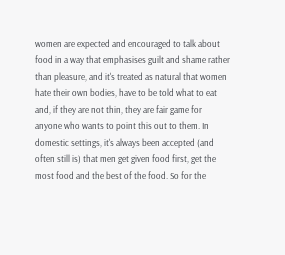women are expected and encouraged to talk about food in a way that emphasises guilt and shame rather than pleasure, and it's treated as natural that women hate their own bodies, have to be told what to eat and, if they are not thin, they are fair game for anyone who wants to point this out to them. In domestic settings, it's always been accepted (and often still is) that men get given food first, get the most food and the best of the food. So for the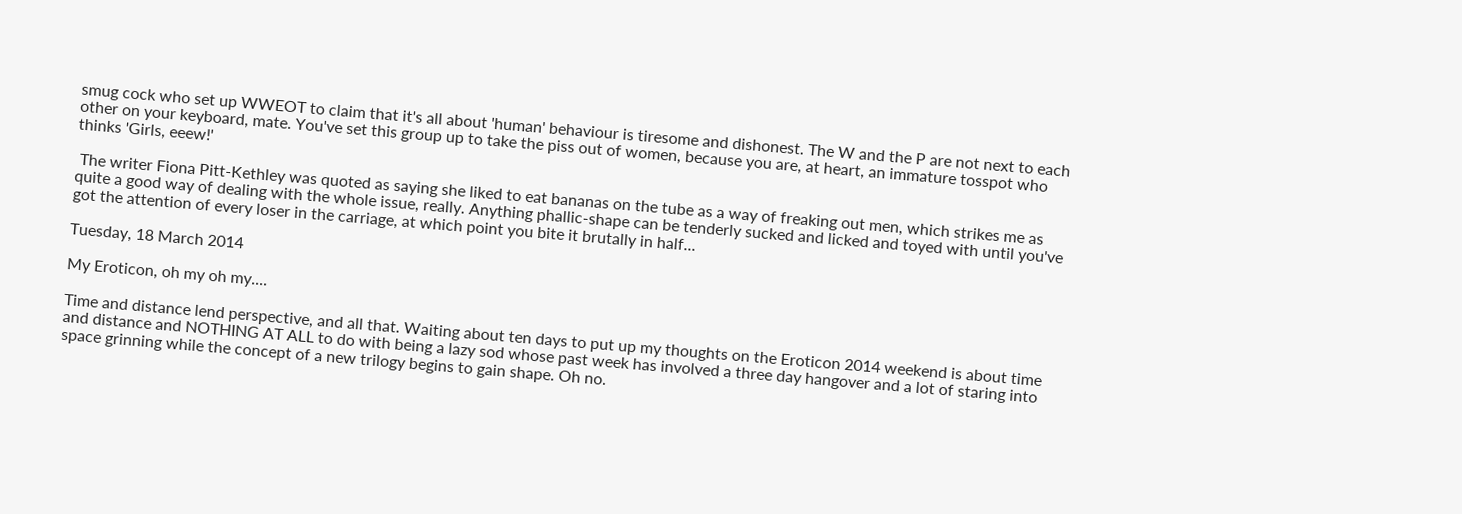smug cock who set up WWEOT to claim that it's all about 'human' behaviour is tiresome and dishonest. The W and the P are not next to each other on your keyboard, mate. You've set this group up to take the piss out of women, because you are, at heart, an immature tosspot who thinks 'Girls, eeew!'

 The writer Fiona Pitt-Kethley was quoted as saying she liked to eat bananas on the tube as a way of freaking out men, which strikes me as quite a good way of dealing with the whole issue, really. Anything phallic-shape can be tenderly sucked and licked and toyed with until you've got the attention of every loser in the carriage, at which point you bite it brutally in half...

Tuesday, 18 March 2014

My Eroticon, oh my oh my....

Time and distance lend perspective, and all that. Waiting about ten days to put up my thoughts on the Eroticon 2014 weekend is about time and distance and NOTHING AT ALL to do with being a lazy sod whose past week has involved a three day hangover and a lot of staring into space grinning while the concept of a new trilogy begins to gain shape. Oh no.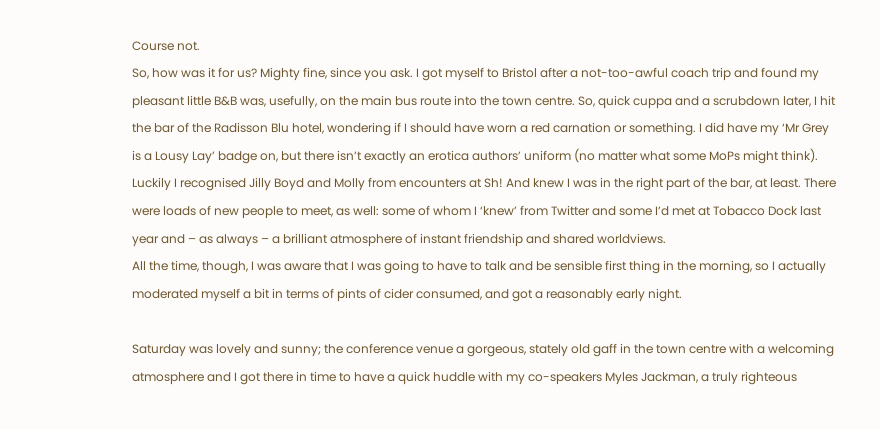Course not.
So, how was it for us? Mighty fine, since you ask. I got myself to Bristol after a not-too-awful coach trip and found my pleasant little B&B was, usefully, on the main bus route into the town centre. So, quick cuppa and a scrubdown later, I hit the bar of the Radisson Blu hotel, wondering if I should have worn a red carnation or something. I did have my ‘Mr Grey is a Lousy Lay’ badge on, but there isn’t exactly an erotica authors’ uniform (no matter what some MoPs might think). Luckily I recognised Jilly Boyd and Molly from encounters at Sh! And knew I was in the right part of the bar, at least. There were loads of new people to meet, as well: some of whom I ‘knew’ from Twitter and some I’d met at Tobacco Dock last year and – as always – a brilliant atmosphere of instant friendship and shared worldviews.
All the time, though, I was aware that I was going to have to talk and be sensible first thing in the morning, so I actually moderated myself a bit in terms of pints of cider consumed, and got a reasonably early night.

Saturday was lovely and sunny; the conference venue a gorgeous, stately old gaff in the town centre with a welcoming atmosphere and I got there in time to have a quick huddle with my co-speakers Myles Jackman, a truly righteous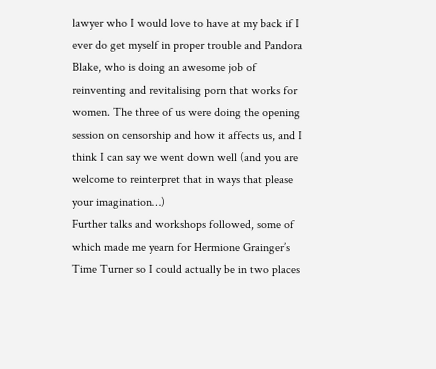lawyer who I would love to have at my back if I ever do get myself in proper trouble and Pandora Blake, who is doing an awesome job of reinventing and revitalising porn that works for women. The three of us were doing the opening session on censorship and how it affects us, and I think I can say we went down well (and you are welcome to reinterpret that in ways that please your imagination…)
Further talks and workshops followed, some of which made me yearn for Hermione Grainger’s Time Turner so I could actually be in two places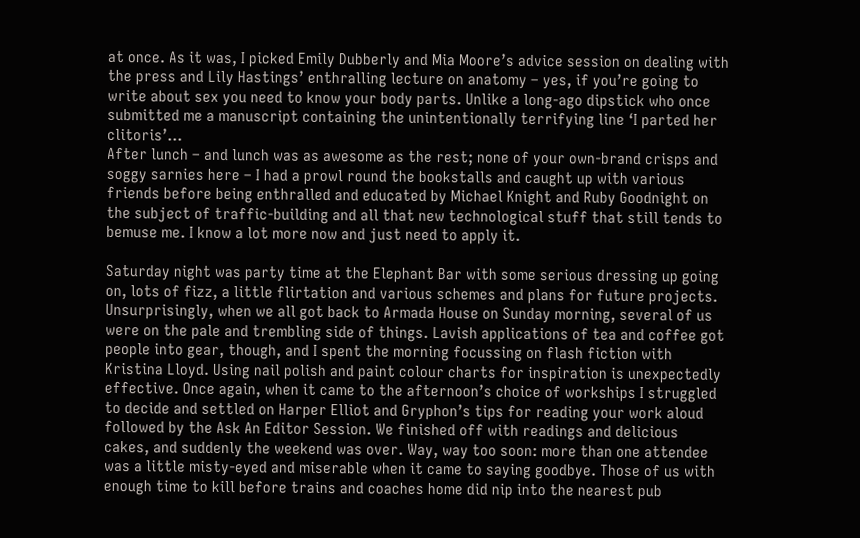at once. As it was, I picked Emily Dubberly and Mia Moore’s advice session on dealing with the press and Lily Hastings’ enthralling lecture on anatomy – yes, if you’re going to write about sex you need to know your body parts. Unlike a long-ago dipstick who once submitted me a manuscript containing the unintentionally terrifying line ‘I parted her clitoris’…
After lunch – and lunch was as awesome as the rest; none of your own-brand crisps and soggy sarnies here – I had a prowl round the bookstalls and caught up with various friends before being enthralled and educated by Michael Knight and Ruby Goodnight on the subject of traffic-building and all that new technological stuff that still tends to bemuse me. I know a lot more now and just need to apply it.

Saturday night was party time at the Elephant Bar with some serious dressing up going on, lots of fizz, a little flirtation and various schemes and plans for future projects. Unsurprisingly, when we all got back to Armada House on Sunday morning, several of us were on the pale and trembling side of things. Lavish applications of tea and coffee got people into gear, though, and I spent the morning focussing on flash fiction with Kristina Lloyd. Using nail polish and paint colour charts for inspiration is unexpectedly effective. Once again, when it came to the afternoon’s choice of workships I struggled to decide and settled on Harper Elliot and Gryphon’s tips for reading your work aloud followed by the Ask An Editor Session. We finished off with readings and delicious cakes, and suddenly the weekend was over. Way, way too soon: more than one attendee was a little misty-eyed and miserable when it came to saying goodbye. Those of us with enough time to kill before trains and coaches home did nip into the nearest pub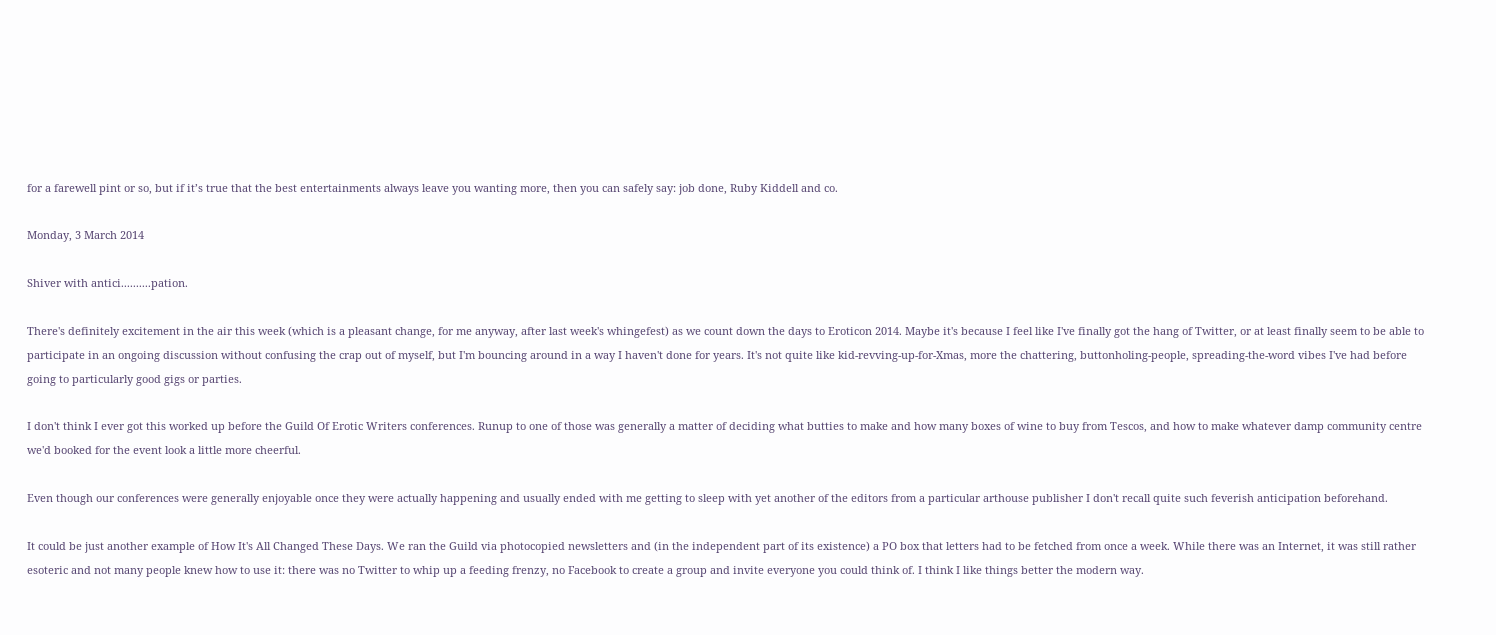for a farewell pint or so, but if it’s true that the best entertainments always leave you wanting more, then you can safely say: job done, Ruby Kiddell and co.

Monday, 3 March 2014

Shiver with antici..........pation.

There's definitely excitement in the air this week (which is a pleasant change, for me anyway, after last week's whingefest) as we count down the days to Eroticon 2014. Maybe it's because I feel like I've finally got the hang of Twitter, or at least finally seem to be able to participate in an ongoing discussion without confusing the crap out of myself, but I'm bouncing around in a way I haven't done for years. It's not quite like kid-revving-up-for-Xmas, more the chattering, buttonholing-people, spreading-the-word vibes I've had before going to particularly good gigs or parties.

I don't think I ever got this worked up before the Guild Of Erotic Writers conferences. Runup to one of those was generally a matter of deciding what butties to make and how many boxes of wine to buy from Tescos, and how to make whatever damp community centre we'd booked for the event look a little more cheerful.

Even though our conferences were generally enjoyable once they were actually happening and usually ended with me getting to sleep with yet another of the editors from a particular arthouse publisher I don't recall quite such feverish anticipation beforehand.

It could be just another example of How It's All Changed These Days. We ran the Guild via photocopied newsletters and (in the independent part of its existence) a PO box that letters had to be fetched from once a week. While there was an Internet, it was still rather esoteric and not many people knew how to use it: there was no Twitter to whip up a feeding frenzy, no Facebook to create a group and invite everyone you could think of. I think I like things better the modern way.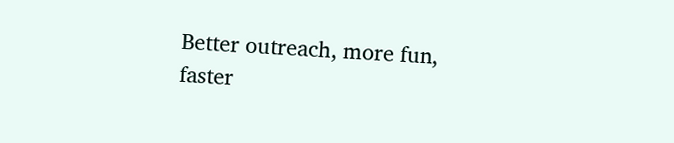Better outreach, more fun, faster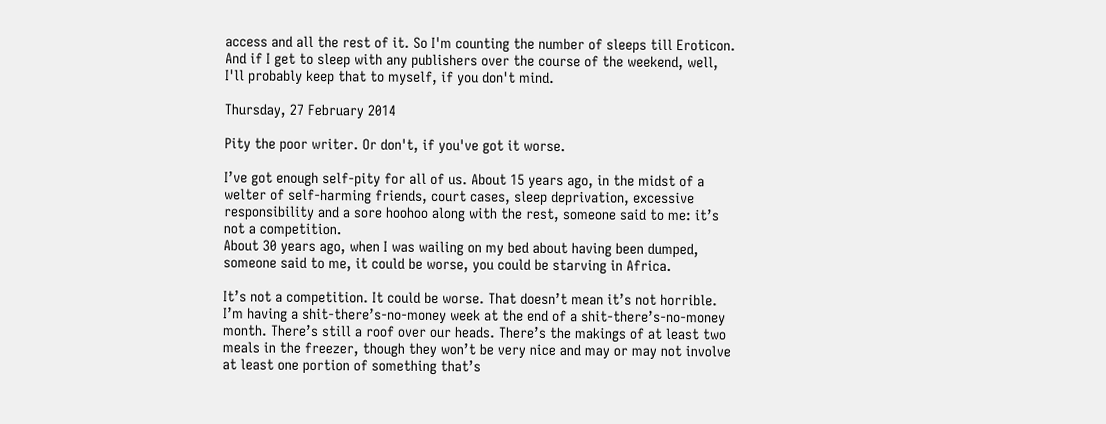access and all the rest of it. So I'm counting the number of sleeps till Eroticon. And if I get to sleep with any publishers over the course of the weekend, well, I'll probably keep that to myself, if you don't mind.

Thursday, 27 February 2014

Pity the poor writer. Or don't, if you've got it worse.

I’ve got enough self-pity for all of us. About 15 years ago, in the midst of a welter of self-harming friends, court cases, sleep deprivation, excessive responsibility and a sore hoohoo along with the rest, someone said to me: it’s not a competition.
About 30 years ago, when I was wailing on my bed about having been dumped, someone said to me, it could be worse, you could be starving in Africa.

It’s not a competition. It could be worse. That doesn’t mean it’s not horrible. I’m having a shit-there’s-no-money week at the end of a shit-there’s-no-money month. There’s still a roof over our heads. There’s the makings of at least two meals in the freezer, though they won’t be very nice and may or may not involve at least one portion of something that’s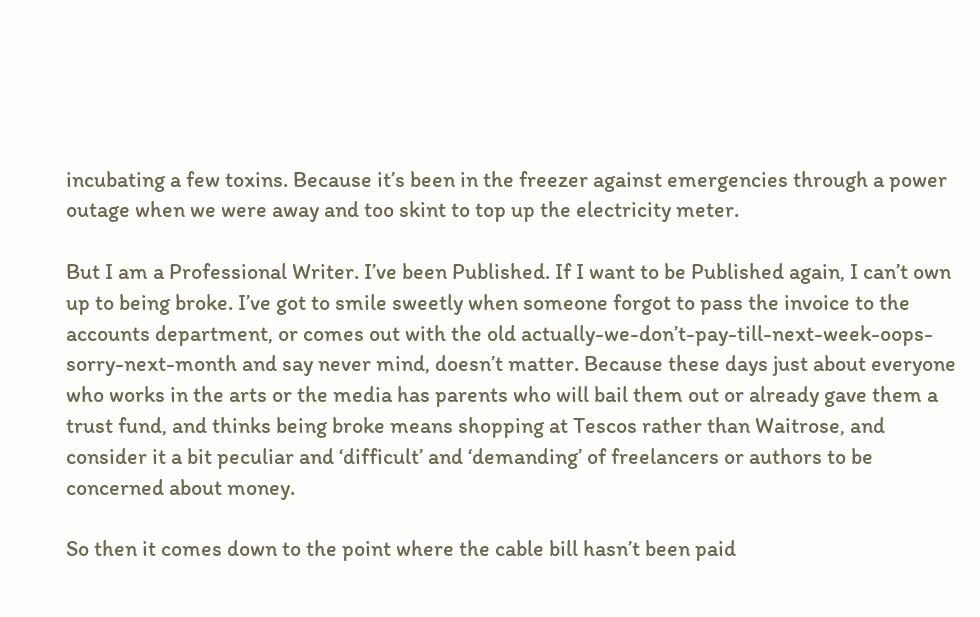incubating a few toxins. Because it’s been in the freezer against emergencies through a power outage when we were away and too skint to top up the electricity meter.

But I am a Professional Writer. I’ve been Published. If I want to be Published again, I can’t own up to being broke. I’ve got to smile sweetly when someone forgot to pass the invoice to the accounts department, or comes out with the old actually-we-don’t-pay-till-next-week-oops-sorry-next-month and say never mind, doesn’t matter. Because these days just about everyone who works in the arts or the media has parents who will bail them out or already gave them a trust fund, and thinks being broke means shopping at Tescos rather than Waitrose, and consider it a bit peculiar and ‘difficult’ and ‘demanding’ of freelancers or authors to be concerned about money.

So then it comes down to the point where the cable bill hasn’t been paid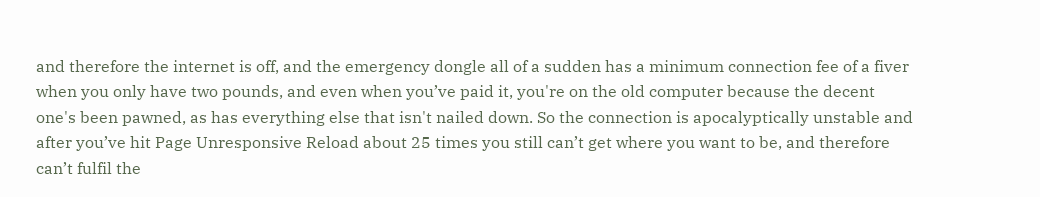and therefore the internet is off, and the emergency dongle all of a sudden has a minimum connection fee of a fiver when you only have two pounds, and even when you’ve paid it, you're on the old computer because the decent one's been pawned, as has everything else that isn't nailed down. So the connection is apocalyptically unstable and after you’ve hit Page Unresponsive Reload about 25 times you still can’t get where you want to be, and therefore can’t fulfil the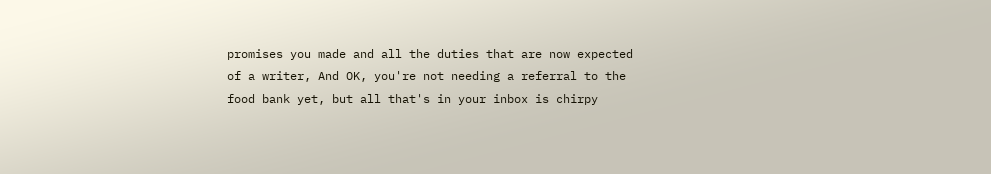promises you made and all the duties that are now expected of a writer, And OK, you're not needing a referral to the food bank yet, but all that's in your inbox is chirpy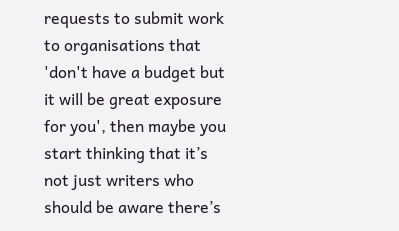requests to submit work to organisations that 'don't have a budget but it will be great exposure for you', then maybe you start thinking that it’s not just writers who should be aware there’s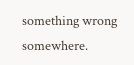something wrong somewhere.